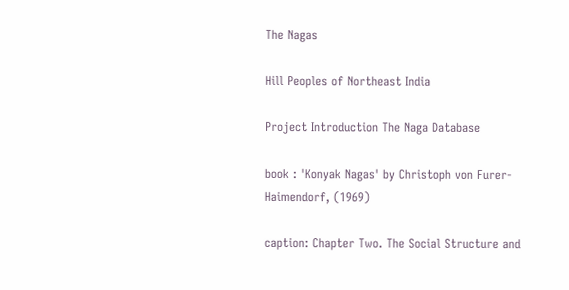The Nagas

Hill Peoples of Northeast India

Project Introduction The Naga Database

book : 'Konyak Nagas' by Christoph von Furer-Haimendorf, (1969)

caption: Chapter Two. The Social Structure and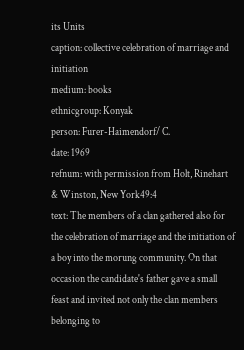its Units
caption: collective celebration of marriage and initiation
medium: books
ethnicgroup: Konyak
person: Furer-Haimendorf/ C.
date: 1969
refnum: with permission from Holt, Rinehart & Winston, New York49:4
text: The members of a clan gathered also for the celebration of marriage and the initiation of a boy into the morung community. On that occasion the candidate's father gave a small feast and invited not only the clan members belonging to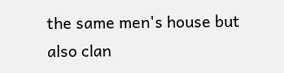the same men's house but also clan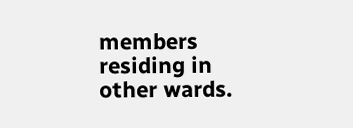members residing in other wards.